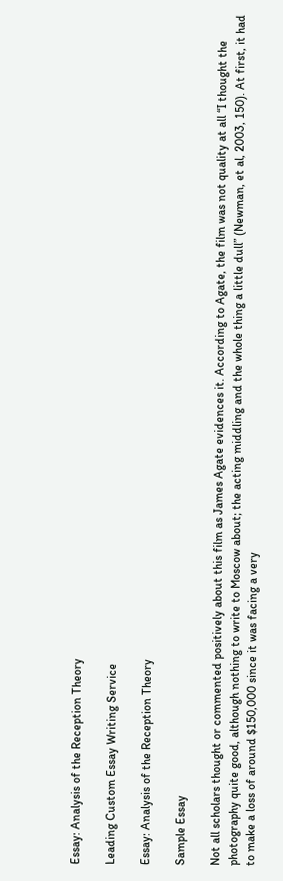Essay: Analysis of the Reception Theory

Leading Custom Essay Writing Service

Essay: Analysis of the Reception Theory

Sample Essay

Not all scholars thought or commented positively about this film as James Agate evidences it. According to Agate, the film was not quality at all “I thought the photography quite good, although nothing to write to Moscow about; the acting middling and the whole thing a little dull” (Newman, et al, 2003, 150). At first, it had to make a loss of around $150,000 since it was facing a very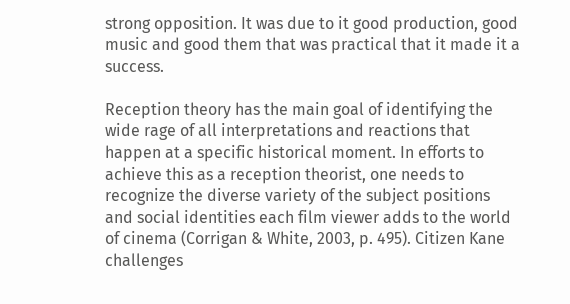strong opposition. It was due to it good production, good music and good them that was practical that it made it a success.

Reception theory has the main goal of identifying the wide rage of all interpretations and reactions that happen at a specific historical moment. In efforts to achieve this as a reception theorist, one needs to recognize the diverse variety of the subject positions and social identities each film viewer adds to the world of cinema (Corrigan & White, 2003, p. 495). Citizen Kane challenges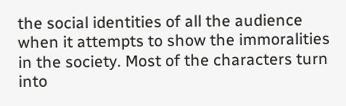the social identities of all the audience when it attempts to show the immoralities in the society. Most of the characters turn into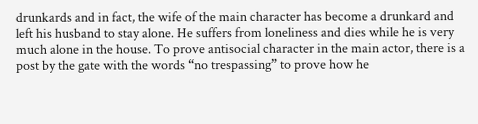drunkards and in fact, the wife of the main character has become a drunkard and left his husband to stay alone. He suffers from loneliness and dies while he is very much alone in the house. To prove antisocial character in the main actor, there is a post by the gate with the words “no trespassing” to prove how he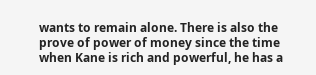wants to remain alone. There is also the prove of power of money since the time when Kane is rich and powerful, he has a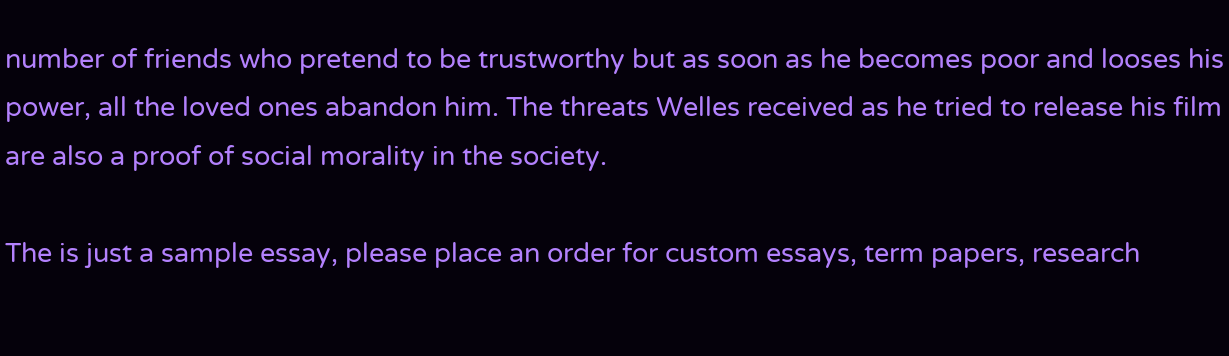number of friends who pretend to be trustworthy but as soon as he becomes poor and looses his power, all the loved ones abandon him. The threats Welles received as he tried to release his film are also a proof of social morality in the society.

The is just a sample essay, please place an order for custom essays, term papers, research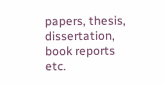papers, thesis, dissertation, book reports etc.